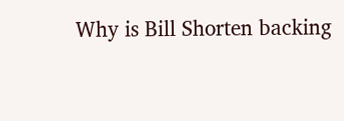Why is Bill Shorten backing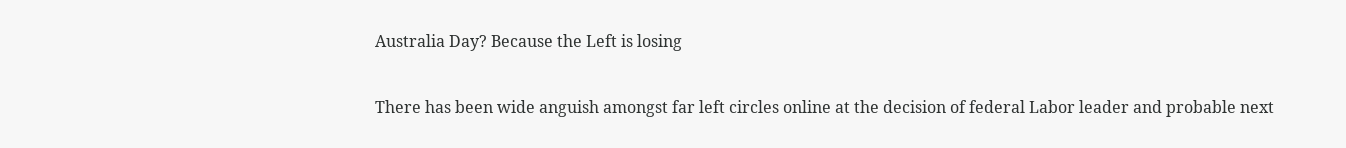Australia Day? Because the Left is losing


There has been wide anguish amongst far left circles online at the decision of federal Labor leader and probable next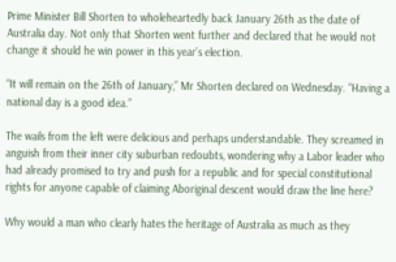Prime Minister Bill Shorten to wholeheartedly back January 26th as the date of Australia day. Not only that Shorten went further and declared that he would not change it should he win power in this year’s election.

“It will remain on the 26th of January,” Mr Shorten declared on Wednesday. “Having a national day is a good idea.”

The wails from the left were delicious and perhaps understandable. They screamed in anguish from their inner city suburban redoubts, wondering why a Labor leader who had already promised to try and push for a republic and for special constitutional rights for anyone capable of claiming Aboriginal descent would draw the line here?

Why would a man who clearly hates the heritage of Australia as much as they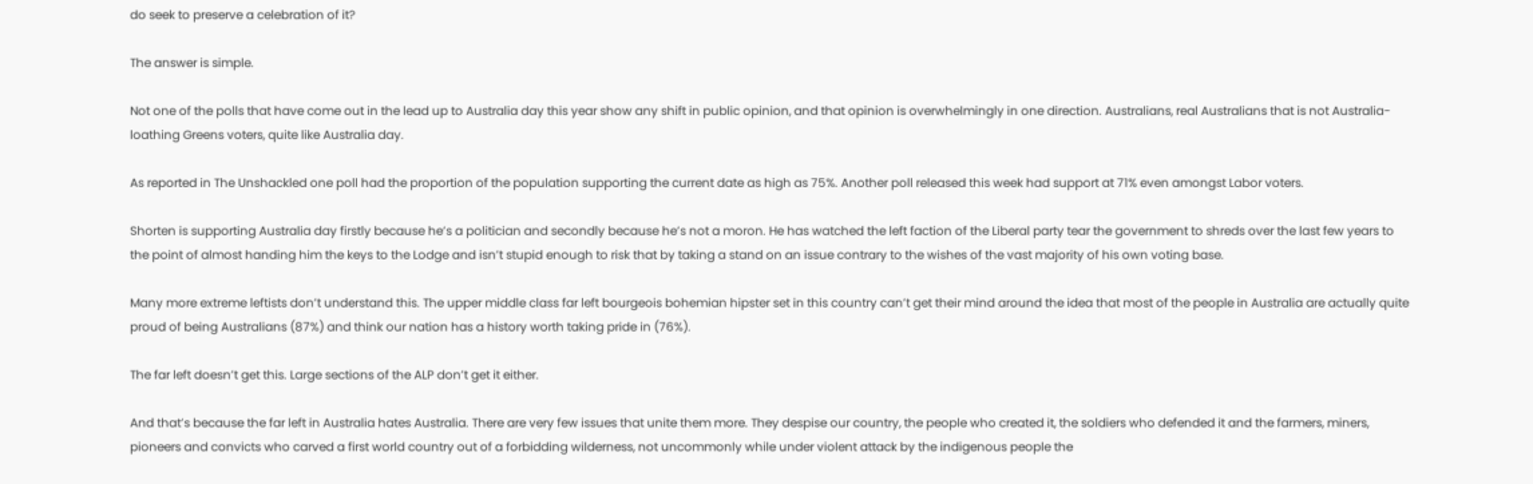do seek to preserve a celebration of it?

The answer is simple.

Not one of the polls that have come out in the lead up to Australia day this year show any shift in public opinion, and that opinion is overwhelmingly in one direction. Australians, real Australians that is not Australia-loathing Greens voters, quite like Australia day.

As reported in The Unshackled one poll had the proportion of the population supporting the current date as high as 75%. Another poll released this week had support at 71% even amongst Labor voters.

Shorten is supporting Australia day firstly because he’s a politician and secondly because he’s not a moron. He has watched the left faction of the Liberal party tear the government to shreds over the last few years to the point of almost handing him the keys to the Lodge and isn’t stupid enough to risk that by taking a stand on an issue contrary to the wishes of the vast majority of his own voting base.

Many more extreme leftists don’t understand this. The upper middle class far left bourgeois bohemian hipster set in this country can’t get their mind around the idea that most of the people in Australia are actually quite proud of being Australians (87%) and think our nation has a history worth taking pride in (76%).

The far left doesn’t get this. Large sections of the ALP don’t get it either.

And that’s because the far left in Australia hates Australia. There are very few issues that unite them more. They despise our country, the people who created it, the soldiers who defended it and the farmers, miners, pioneers and convicts who carved a first world country out of a forbidding wilderness, not uncommonly while under violent attack by the indigenous people the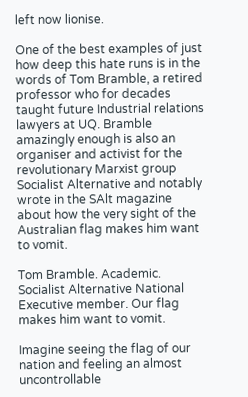left now lionise.

One of the best examples of just how deep this hate runs is in the words of Tom Bramble, a retired professor who for decades taught future Industrial relations lawyers at UQ. Bramble amazingly enough is also an organiser and activist for the revolutionary Marxist group Socialist Alternative and notably wrote in the SAlt magazine about how the very sight of the Australian flag makes him want to vomit.

Tom Bramble. Academic. Socialist Alternative National Executive member. Our flag makes him want to vomit.

Imagine seeing the flag of our nation and feeling an almost uncontrollable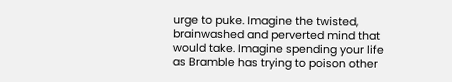urge to puke. Imagine the twisted, brainwashed and perverted mind that would take. Imagine spending your life as Bramble has trying to poison other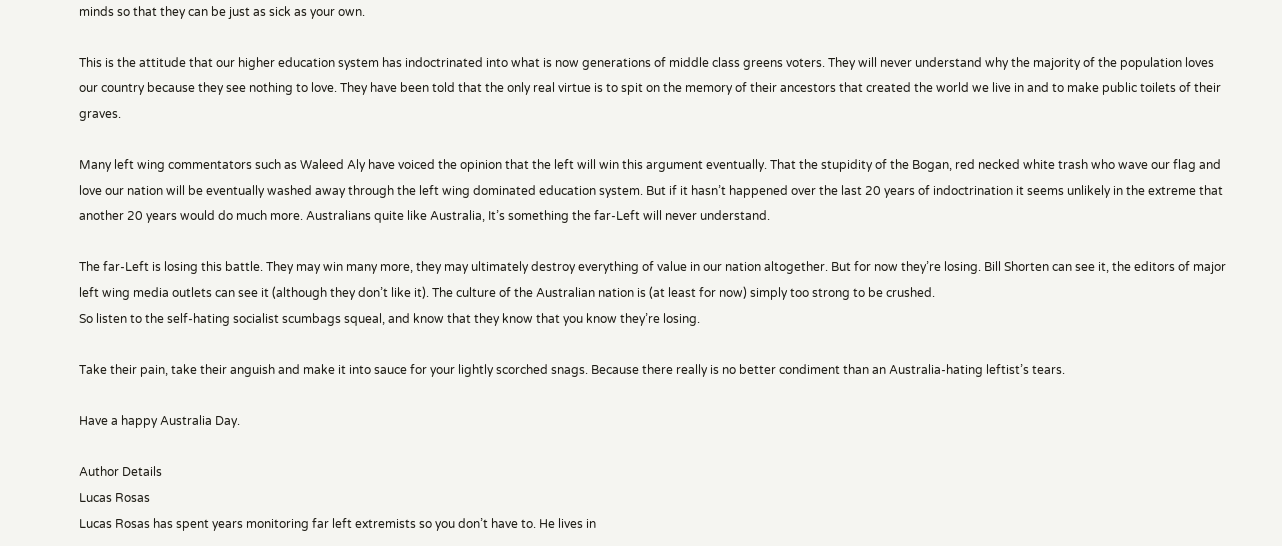minds so that they can be just as sick as your own.

This is the attitude that our higher education system has indoctrinated into what is now generations of middle class greens voters. They will never understand why the majority of the population loves our country because they see nothing to love. They have been told that the only real virtue is to spit on the memory of their ancestors that created the world we live in and to make public toilets of their graves.

Many left wing commentators such as Waleed Aly have voiced the opinion that the left will win this argument eventually. That the stupidity of the Bogan, red necked white trash who wave our flag and love our nation will be eventually washed away through the left wing dominated education system. But if it hasn’t happened over the last 20 years of indoctrination it seems unlikely in the extreme that another 20 years would do much more. Australians quite like Australia, It’s something the far-Left will never understand.

The far-Left is losing this battle. They may win many more, they may ultimately destroy everything of value in our nation altogether. But for now they’re losing. Bill Shorten can see it, the editors of major left wing media outlets can see it (although they don’t like it). The culture of the Australian nation is (at least for now) simply too strong to be crushed.
So listen to the self-hating socialist scumbags squeal, and know that they know that you know they’re losing.

Take their pain, take their anguish and make it into sauce for your lightly scorched snags. Because there really is no better condiment than an Australia-hating leftist’s tears.

Have a happy Australia Day.

Author Details
Lucas Rosas
Lucas Rosas has spent years monitoring far left extremists so you don’t have to. He lives in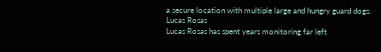a secure location with multiple large and hungry guard dogs.
Lucas Rosas
Lucas Rosas has spent years monitoring far left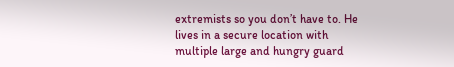extremists so you don’t have to. He lives in a secure location with multiple large and hungry guard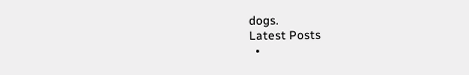dogs.
Latest Posts
  •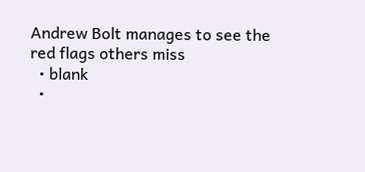Andrew Bolt manages to see the red flags others miss
  • blank
  •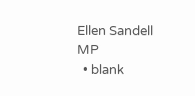Ellen Sandell MP
  • blank